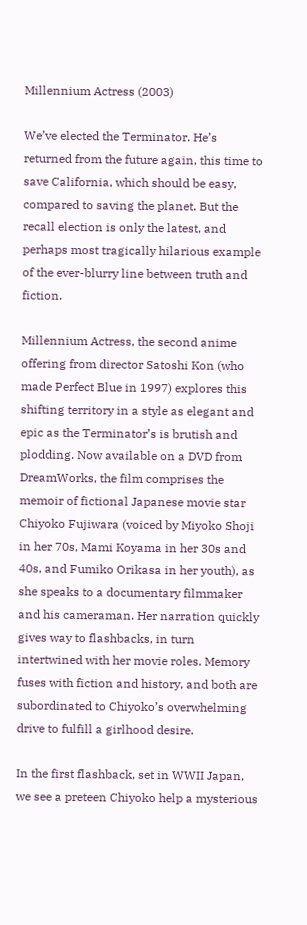Millennium Actress (2003)

We’ve elected the Terminator. He’s returned from the future again, this time to save California, which should be easy, compared to saving the planet. But the recall election is only the latest, and perhaps most tragically hilarious example of the ever-blurry line between truth and fiction.

Millennium Actress, the second anime offering from director Satoshi Kon (who made Perfect Blue in 1997) explores this shifting territory in a style as elegant and epic as the Terminator’s is brutish and plodding. Now available on a DVD from DreamWorks, the film comprises the memoir of fictional Japanese movie star Chiyoko Fujiwara (voiced by Miyoko Shoji in her 70s, Mami Koyama in her 30s and 40s, and Fumiko Orikasa in her youth), as she speaks to a documentary filmmaker and his cameraman. Her narration quickly gives way to flashbacks, in turn intertwined with her movie roles. Memory fuses with fiction and history, and both are subordinated to Chiyoko’s overwhelming drive to fulfill a girlhood desire.

In the first flashback, set in WWII Japan, we see a preteen Chiyoko help a mysterious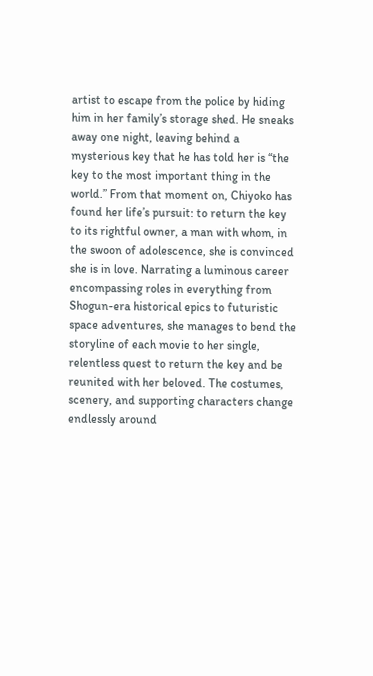artist to escape from the police by hiding him in her family’s storage shed. He sneaks away one night, leaving behind a mysterious key that he has told her is “the key to the most important thing in the world.” From that moment on, Chiyoko has found her life’s pursuit: to return the key to its rightful owner, a man with whom, in the swoon of adolescence, she is convinced she is in love. Narrating a luminous career encompassing roles in everything from Shogun-era historical epics to futuristic space adventures, she manages to bend the storyline of each movie to her single, relentless quest to return the key and be reunited with her beloved. The costumes, scenery, and supporting characters change endlessly around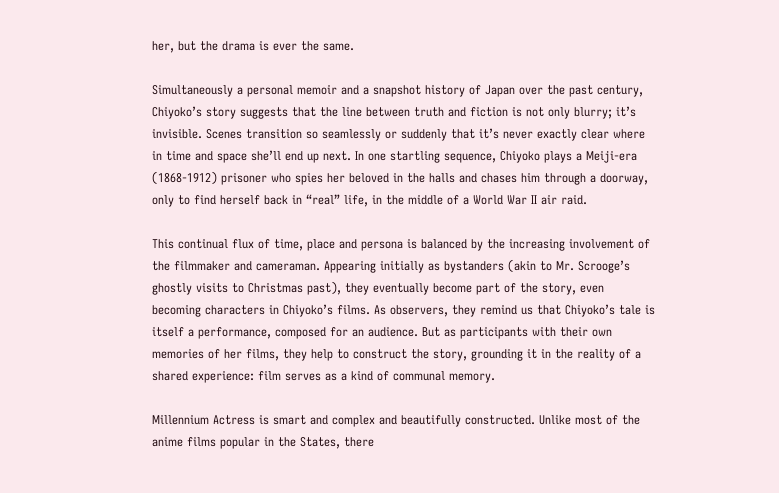her, but the drama is ever the same.

Simultaneously a personal memoir and a snapshot history of Japan over the past century, Chiyoko’s story suggests that the line between truth and fiction is not only blurry; it’s invisible. Scenes transition so seamlessly or suddenly that it’s never exactly clear where in time and space she’ll end up next. In one startling sequence, Chiyoko plays a Meiji-era (1868-1912) prisoner who spies her beloved in the halls and chases him through a doorway, only to find herself back in “real” life, in the middle of a World War II air raid.

This continual flux of time, place and persona is balanced by the increasing involvement of the filmmaker and cameraman. Appearing initially as bystanders (akin to Mr. Scrooge’s ghostly visits to Christmas past), they eventually become part of the story, even becoming characters in Chiyoko’s films. As observers, they remind us that Chiyoko’s tale is itself a performance, composed for an audience. But as participants with their own memories of her films, they help to construct the story, grounding it in the reality of a shared experience: film serves as a kind of communal memory.

Millennium Actress is smart and complex and beautifully constructed. Unlike most of the anime films popular in the States, there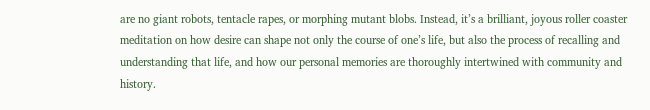are no giant robots, tentacle rapes, or morphing mutant blobs. Instead, it’s a brilliant, joyous roller coaster meditation on how desire can shape not only the course of one’s life, but also the process of recalling and understanding that life, and how our personal memories are thoroughly intertwined with community and history.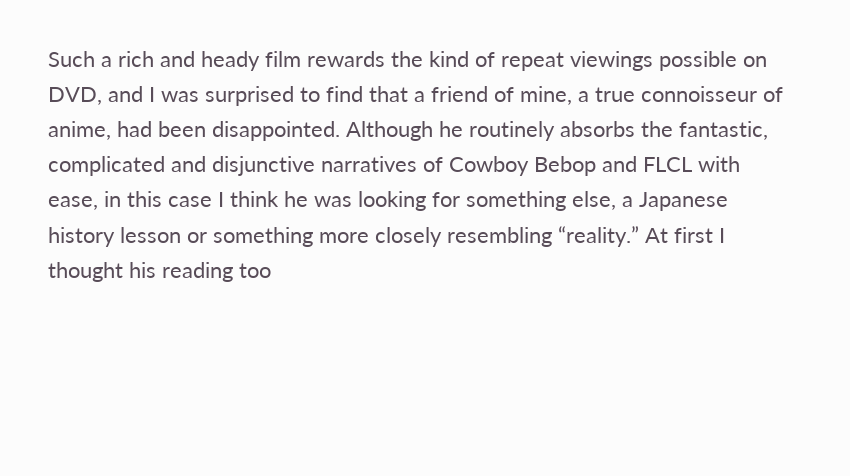Such a rich and heady film rewards the kind of repeat viewings possible on DVD, and I was surprised to find that a friend of mine, a true connoisseur of anime, had been disappointed. Although he routinely absorbs the fantastic, complicated and disjunctive narratives of Cowboy Bebop and FLCL with ease, in this case I think he was looking for something else, a Japanese history lesson or something more closely resembling “reality.” At first I thought his reading too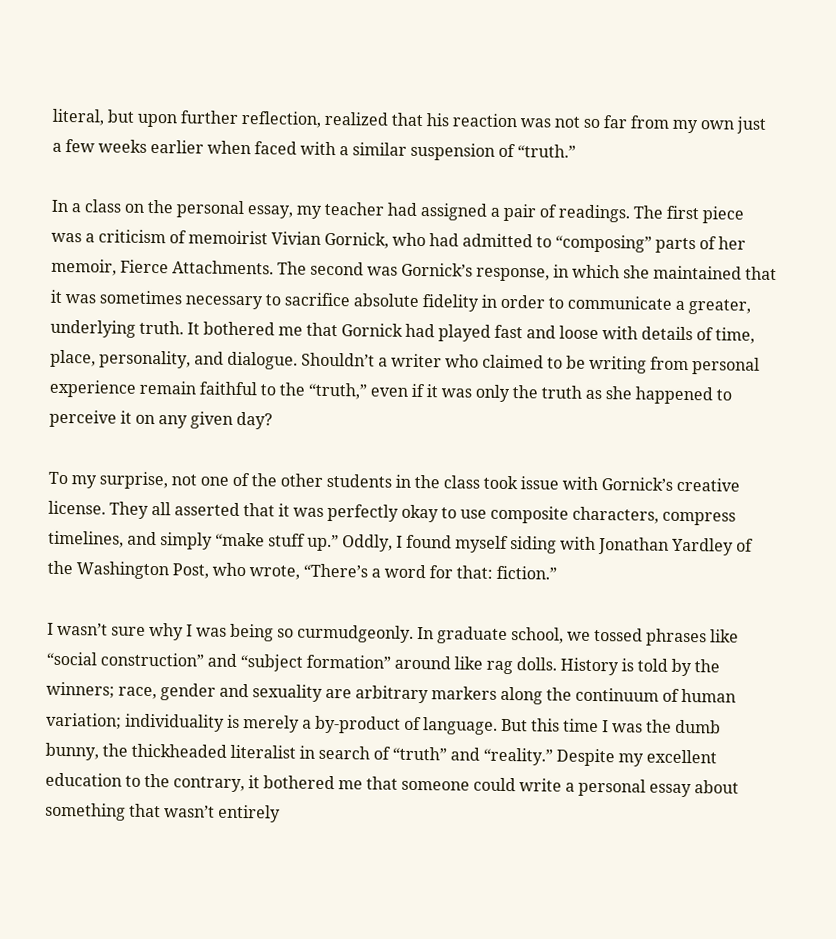literal, but upon further reflection, realized that his reaction was not so far from my own just a few weeks earlier when faced with a similar suspension of “truth.”

In a class on the personal essay, my teacher had assigned a pair of readings. The first piece was a criticism of memoirist Vivian Gornick, who had admitted to “composing” parts of her memoir, Fierce Attachments. The second was Gornick’s response, in which she maintained that it was sometimes necessary to sacrifice absolute fidelity in order to communicate a greater, underlying truth. It bothered me that Gornick had played fast and loose with details of time, place, personality, and dialogue. Shouldn’t a writer who claimed to be writing from personal experience remain faithful to the “truth,” even if it was only the truth as she happened to perceive it on any given day?

To my surprise, not one of the other students in the class took issue with Gornick’s creative license. They all asserted that it was perfectly okay to use composite characters, compress timelines, and simply “make stuff up.” Oddly, I found myself siding with Jonathan Yardley of the Washington Post, who wrote, “There’s a word for that: fiction.”

I wasn’t sure why I was being so curmudgeonly. In graduate school, we tossed phrases like “social construction” and “subject formation” around like rag dolls. History is told by the winners; race, gender and sexuality are arbitrary markers along the continuum of human variation; individuality is merely a by-product of language. But this time I was the dumb bunny, the thickheaded literalist in search of “truth” and “reality.” Despite my excellent education to the contrary, it bothered me that someone could write a personal essay about something that wasn’t entirely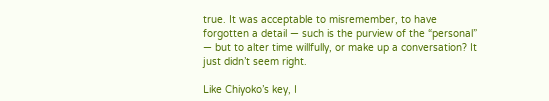true. It was acceptable to misremember, to have forgotten a detail — such is the purview of the “personal” — but to alter time willfully, or make up a conversation? It just didn’t seem right.

Like Chiyoko’s key, I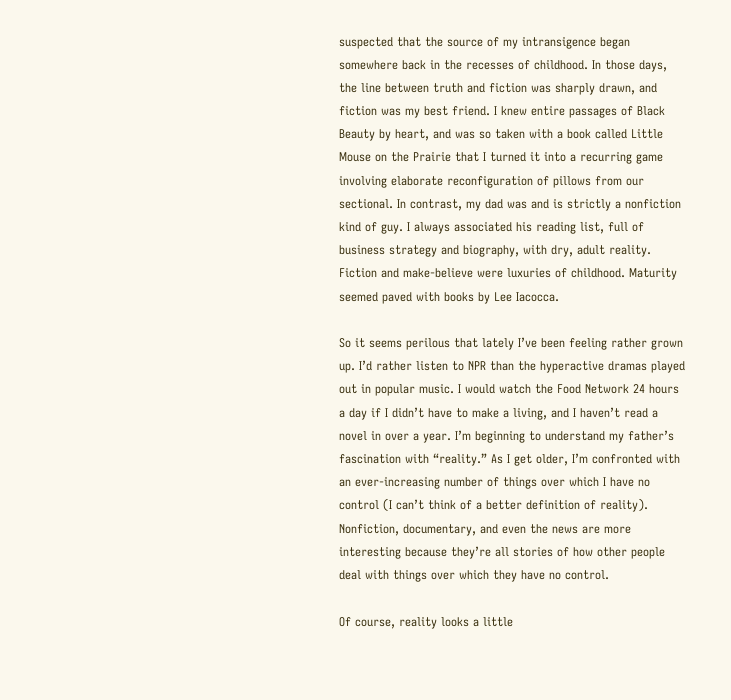suspected that the source of my intransigence began somewhere back in the recesses of childhood. In those days, the line between truth and fiction was sharply drawn, and fiction was my best friend. I knew entire passages of Black Beauty by heart, and was so taken with a book called Little Mouse on the Prairie that I turned it into a recurring game involving elaborate reconfiguration of pillows from our sectional. In contrast, my dad was and is strictly a nonfiction kind of guy. I always associated his reading list, full of business strategy and biography, with dry, adult reality. Fiction and make-believe were luxuries of childhood. Maturity seemed paved with books by Lee Iacocca.

So it seems perilous that lately I’ve been feeling rather grown up. I’d rather listen to NPR than the hyperactive dramas played out in popular music. I would watch the Food Network 24 hours a day if I didn’t have to make a living, and I haven’t read a novel in over a year. I’m beginning to understand my father’s fascination with “reality.” As I get older, I’m confronted with an ever-increasing number of things over which I have no control (I can’t think of a better definition of reality). Nonfiction, documentary, and even the news are more interesting because they’re all stories of how other people deal with things over which they have no control.

Of course, reality looks a little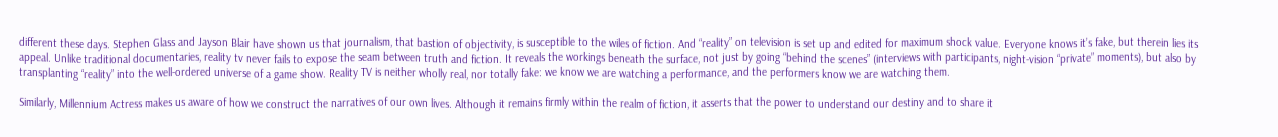different these days. Stephen Glass and Jayson Blair have shown us that journalism, that bastion of objectivity, is susceptible to the wiles of fiction. And “reality” on television is set up and edited for maximum shock value. Everyone knows it’s fake, but therein lies its appeal. Unlike traditional documentaries, reality tv never fails to expose the seam between truth and fiction. It reveals the workings beneath the surface, not just by going “behind the scenes” (interviews with participants, night-vision “private” moments), but also by transplanting “reality” into the well-ordered universe of a game show. Reality TV is neither wholly real, nor totally fake: we know we are watching a performance, and the performers know we are watching them.

Similarly, Millennium Actress makes us aware of how we construct the narratives of our own lives. Although it remains firmly within the realm of fiction, it asserts that the power to understand our destiny and to share it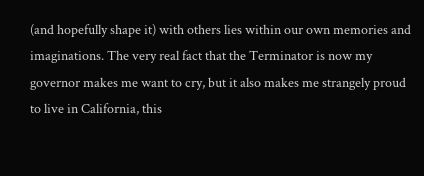(and hopefully shape it) with others lies within our own memories and imaginations. The very real fact that the Terminator is now my governor makes me want to cry, but it also makes me strangely proud to live in California, this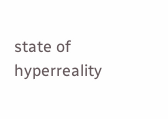state of hyperreality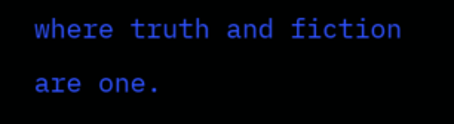where truth and fiction are one.